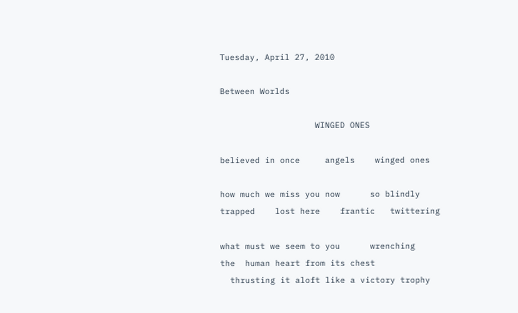Tuesday, April 27, 2010

Between Worlds

                   WINGED ONES

believed in once     angels    winged ones

how much we miss you now      so blindly
trapped    lost here    frantic   twittering

what must we seem to you      wrenching
the  human heart from its chest
  thrusting it aloft like a victory trophy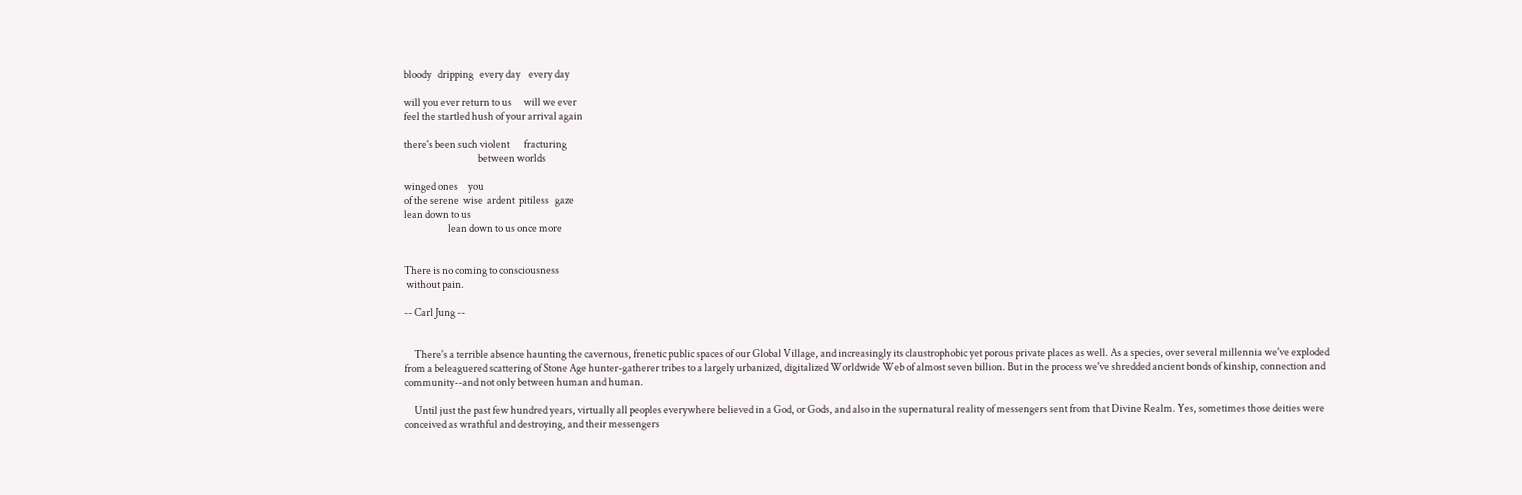bloody   dripping   every day    every day

will you ever return to us      will we ever
feel the startled hush of your arrival again

there's been such violent       fracturing
                                     between worlds

winged ones     you
of the serene  wise  ardent  pitiless   gaze
lean down to us
                      lean down to us once more


There is no coming to consciousness
 without pain.

-- Carl Jung --


     There's a terrible absence haunting the cavernous, frenetic public spaces of our Global Village, and increasingly its claustrophobic yet porous private places as well. As a species, over several millennia we've exploded from a beleaguered scattering of Stone Age hunter-gatherer tribes to a largely urbanized, digitalized Worldwide Web of almost seven billion. But in the process we've shredded ancient bonds of kinship, connection and community--and not only between human and human.

     Until just the past few hundred years, virtually all peoples everywhere believed in a God, or Gods, and also in the supernatural reality of messengers sent from that Divine Realm. Yes, sometimes those deities were conceived as wrathful and destroying, and their messengers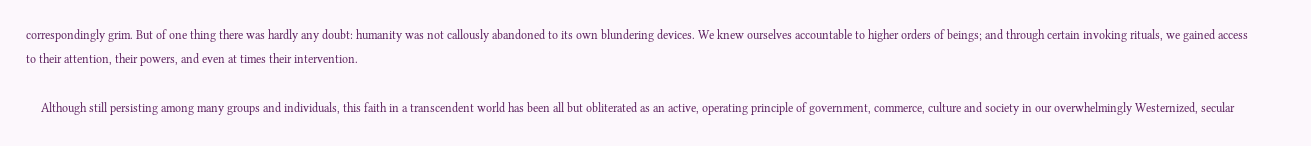correspondingly grim. But of one thing there was hardly any doubt: humanity was not callously abandoned to its own blundering devices. We knew ourselves accountable to higher orders of beings; and through certain invoking rituals, we gained access to their attention, their powers, and even at times their intervention.

     Although still persisting among many groups and individuals, this faith in a transcendent world has been all but obliterated as an active, operating principle of government, commerce, culture and society in our overwhelmingly Westernized, secular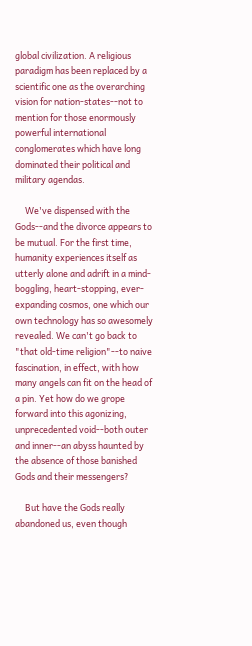global civilization. A religious paradigm has been replaced by a scientific one as the overarching vision for nation-states--not to mention for those enormously powerful international conglomerates which have long dominated their political and military agendas.

     We've dispensed with the Gods--and the divorce appears to be mutual. For the first time, humanity experiences itself as utterly alone and adrift in a mind-boggling, heart-stopping, ever-expanding cosmos, one which our own technology has so awesomely revealed. We can't go back to "that old-time religion"--to naive fascination, in effect, with how many angels can fit on the head of a pin. Yet how do we grope forward into this agonizing, unprecedented void--both outer and inner--an abyss haunted by the absence of those banished Gods and their messengers?

     But have the Gods really abandoned us, even though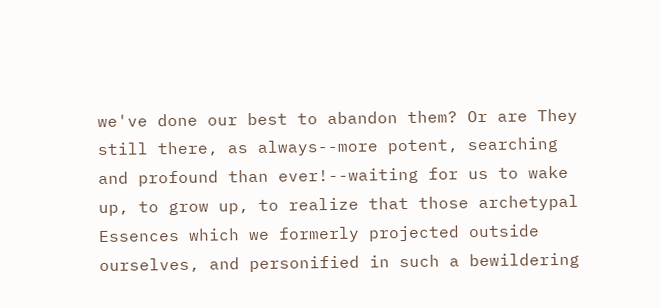we've done our best to abandon them? Or are They still there, as always--more potent, searching and profound than ever!--waiting for us to wake up, to grow up, to realize that those archetypal Essences which we formerly projected outside ourselves, and personified in such a bewildering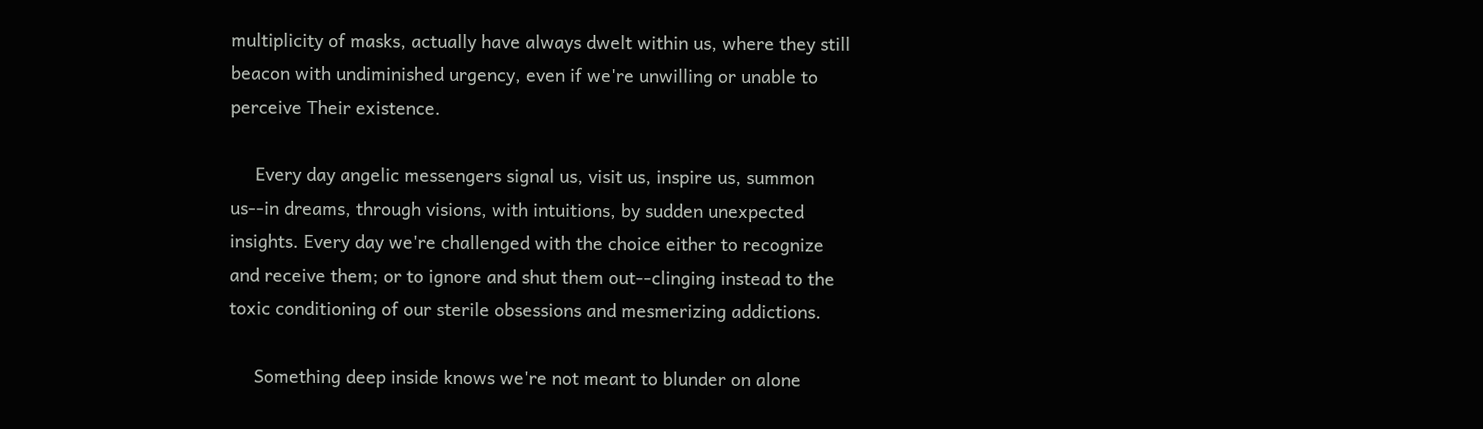multiplicity of masks, actually have always dwelt within us, where they still beacon with undiminished urgency, even if we're unwilling or unable to perceive Their existence.

     Every day angelic messengers signal us, visit us, inspire us, summon us--in dreams, through visions, with intuitions, by sudden unexpected insights. Every day we're challenged with the choice either to recognize and receive them; or to ignore and shut them out--clinging instead to the toxic conditioning of our sterile obsessions and mesmerizing addictions.

     Something deep inside knows we're not meant to blunder on alone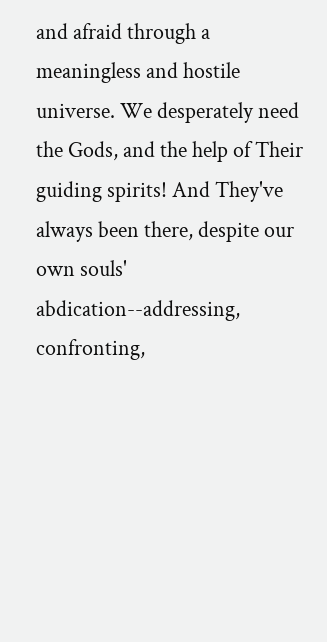and afraid through a meaningless and hostile universe. We desperately need the Gods, and the help of Their guiding spirits! And They've always been there, despite our own souls' abdication--addressing, confronting,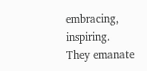embracing, inspiring. They emanate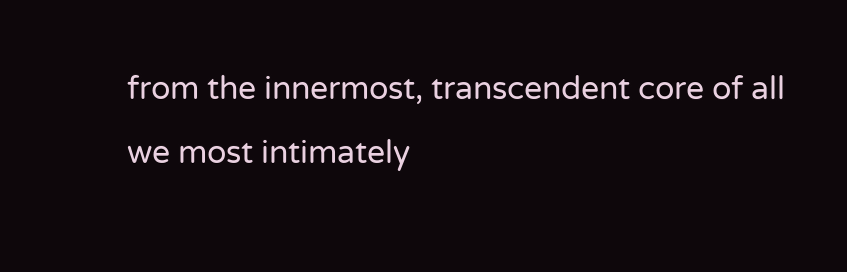from the innermost, transcendent core of all we most intimately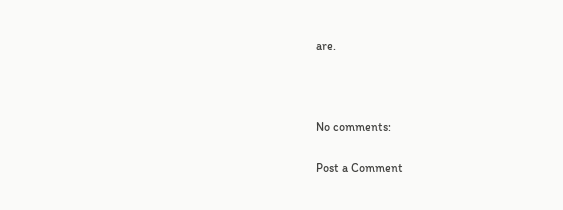are.



No comments:

Post a Comment